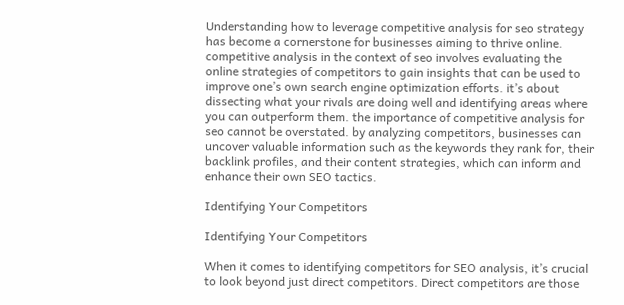Understanding how to leverage competitive analysis for seo strategy has become a cornerstone for businesses aiming to thrive online. competitive analysis in the context of seo involves evaluating the online strategies of competitors to gain insights that can be used to improve one’s own search engine optimization efforts. it’s about dissecting what your rivals are doing well and identifying areas where you can outperform them. the importance of competitive analysis for seo cannot be overstated. by analyzing competitors, businesses can uncover valuable information such as the keywords they rank for, their backlink profiles, and their content strategies, which can inform and enhance their own SEO tactics.

Identifying Your Competitors

Identifying Your Competitors

When it comes to identifying competitors for SEO analysis, it’s crucial to look beyond just direct competitors. Direct competitors are those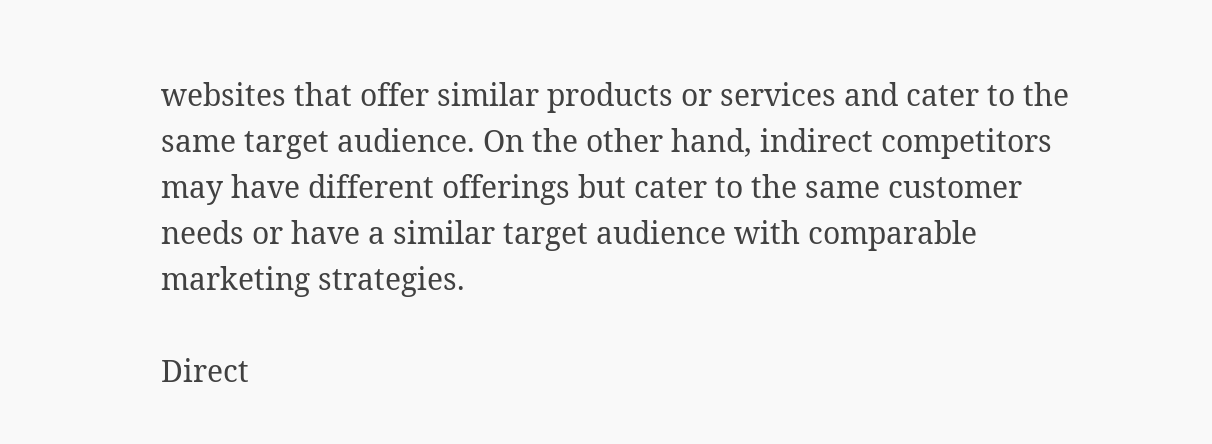websites that offer similar products or services and cater to the same target audience. On the other hand, indirect competitors may have different offerings but cater to the same customer needs or have a similar target audience with comparable marketing strategies.

Direct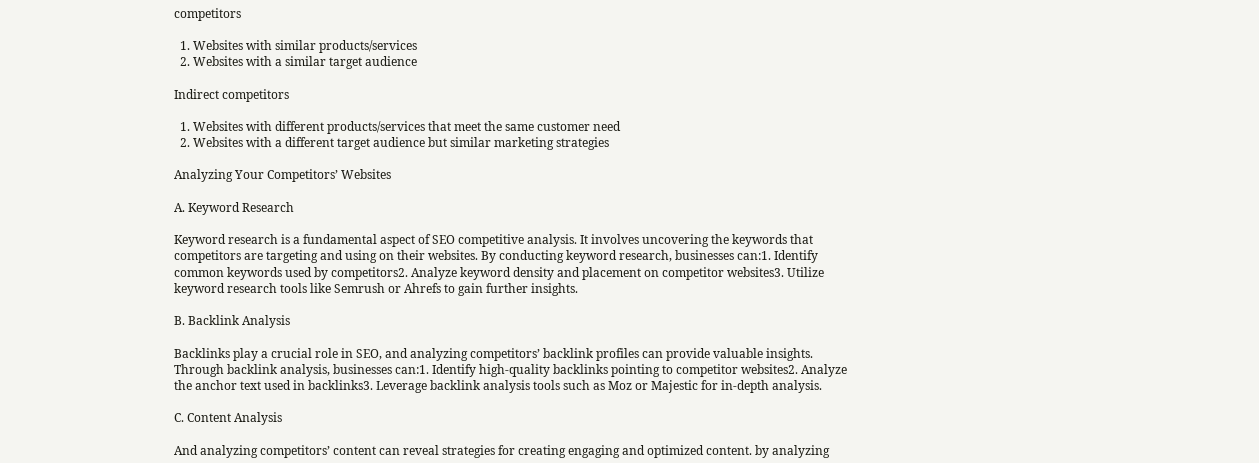competitors

  1. Websites with similar products/services
  2. Websites with a similar target audience

Indirect competitors

  1. Websites with different products/services that meet the same customer need
  2. Websites with a different target audience but similar marketing strategies

Analyzing Your Competitors’ Websites

A. Keyword Research

Keyword research is a fundamental aspect of SEO competitive analysis. It involves uncovering the keywords that competitors are targeting and using on their websites. By conducting keyword research, businesses can:1. Identify common keywords used by competitors2. Analyze keyword density and placement on competitor websites3. Utilize keyword research tools like Semrush or Ahrefs to gain further insights.

B. Backlink Analysis

Backlinks play a crucial role in SEO, and analyzing competitors’ backlink profiles can provide valuable insights. Through backlink analysis, businesses can:1. Identify high-quality backlinks pointing to competitor websites2. Analyze the anchor text used in backlinks3. Leverage backlink analysis tools such as Moz or Majestic for in-depth analysis.

C. Content Analysis

And analyzing competitors’ content can reveal strategies for creating engaging and optimized content. by analyzing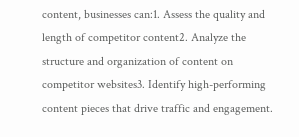content, businesses can:1. Assess the quality and length of competitor content2. Analyze the structure and organization of content on competitor websites3. Identify high-performing content pieces that drive traffic and engagement.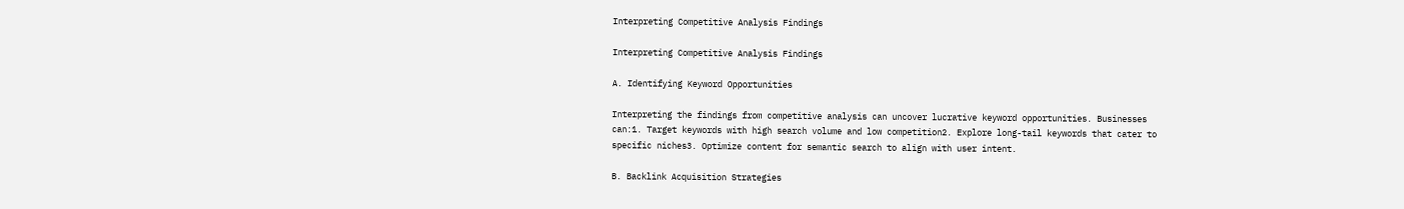Interpreting Competitive Analysis Findings

Interpreting Competitive Analysis Findings

A. Identifying Keyword Opportunities

Interpreting the findings from competitive analysis can uncover lucrative keyword opportunities. Businesses can:1. Target keywords with high search volume and low competition2. Explore long-tail keywords that cater to specific niches3. Optimize content for semantic search to align with user intent.

B. Backlink Acquisition Strategies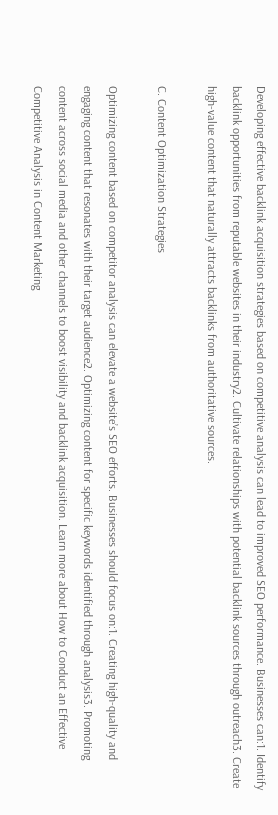Developing effective backlink acquisition strategies based on competitive analysis can lead to improved SEO performance. Businesses can:1. Identify backlink opportunities from reputable websites in their industry2. Cultivate relationships with potential backlink sources through outreach3. Create high-value content that naturally attracts backlinks from authoritative sources.

C. Content Optimization Strategies

Optimizing content based on competitor analysis can elevate a website’s SEO efforts. Businesses should focus on:1. Creating high-quality and engaging content that resonates with their target audience2. Optimizing content for specific keywords identified through analysis3. Promoting content across social media and other channels to boost visibility and backlink acquisition. Learn more about How to Conduct an Effective Competitive Analysis in Content Marketing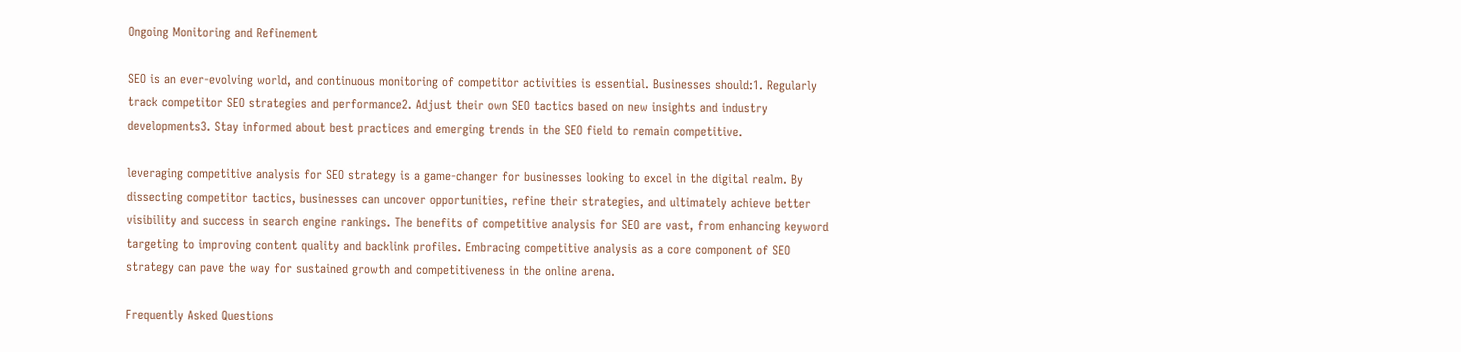Ongoing Monitoring and Refinement

SEO is an ever-evolving world, and continuous monitoring of competitor activities is essential. Businesses should:1. Regularly track competitor SEO strategies and performance2. Adjust their own SEO tactics based on new insights and industry developments3. Stay informed about best practices and emerging trends in the SEO field to remain competitive.

leveraging competitive analysis for SEO strategy is a game-changer for businesses looking to excel in the digital realm. By dissecting competitor tactics, businesses can uncover opportunities, refine their strategies, and ultimately achieve better visibility and success in search engine rankings. The benefits of competitive analysis for SEO are vast, from enhancing keyword targeting to improving content quality and backlink profiles. Embracing competitive analysis as a core component of SEO strategy can pave the way for sustained growth and competitiveness in the online arena.

Frequently Asked Questions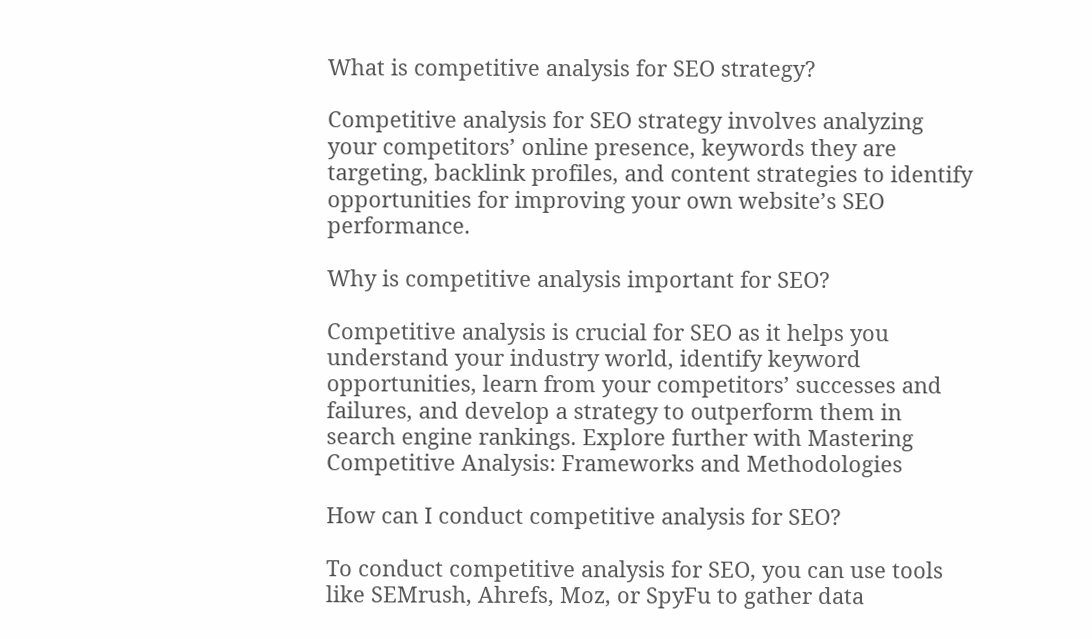What is competitive analysis for SEO strategy?

Competitive analysis for SEO strategy involves analyzing your competitors’ online presence, keywords they are targeting, backlink profiles, and content strategies to identify opportunities for improving your own website’s SEO performance.

Why is competitive analysis important for SEO?

Competitive analysis is crucial for SEO as it helps you understand your industry world, identify keyword opportunities, learn from your competitors’ successes and failures, and develop a strategy to outperform them in search engine rankings. Explore further with Mastering Competitive Analysis: Frameworks and Methodologies

How can I conduct competitive analysis for SEO?

To conduct competitive analysis for SEO, you can use tools like SEMrush, Ahrefs, Moz, or SpyFu to gather data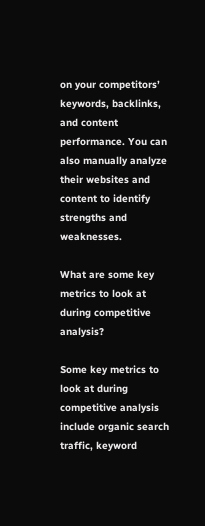on your competitors’ keywords, backlinks, and content performance. You can also manually analyze their websites and content to identify strengths and weaknesses.

What are some key metrics to look at during competitive analysis?

Some key metrics to look at during competitive analysis include organic search traffic, keyword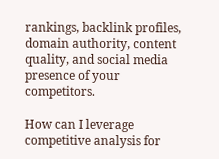rankings, backlink profiles, domain authority, content quality, and social media presence of your competitors.

How can I leverage competitive analysis for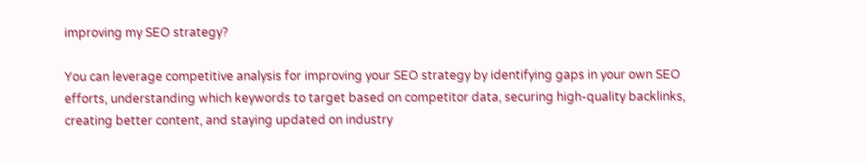improving my SEO strategy?

You can leverage competitive analysis for improving your SEO strategy by identifying gaps in your own SEO efforts, understanding which keywords to target based on competitor data, securing high-quality backlinks, creating better content, and staying updated on industry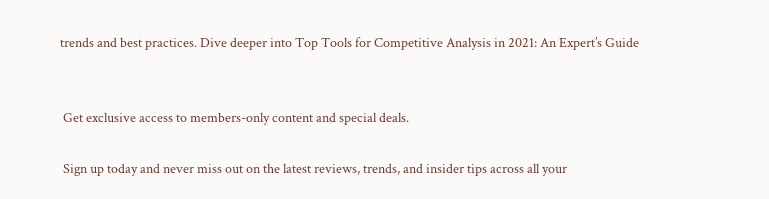trends and best practices. Dive deeper into Top Tools for Competitive Analysis in 2021: An Expert’s Guide


 Get exclusive access to members-only content and special deals.

 Sign up today and never miss out on the latest reviews, trends, and insider tips across all your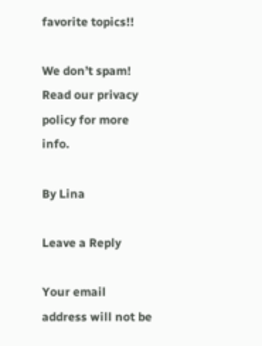favorite topics!!

We don’t spam! Read our privacy policy for more info.

By Lina

Leave a Reply

Your email address will not be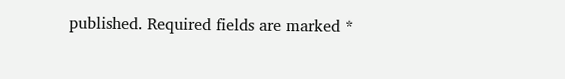published. Required fields are marked *